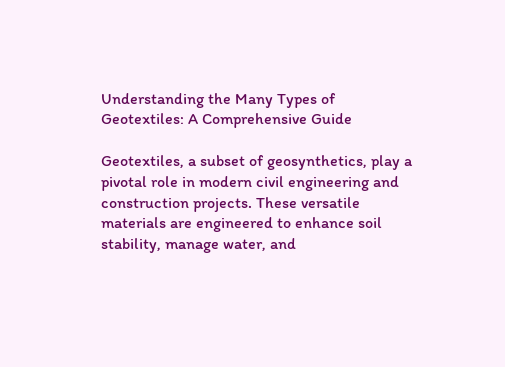Understanding the Many Types of Geotextiles: A Comprehensive Guide

Geotextiles, a subset of geosynthetics, play a pivotal role in modern civil engineering and construction projects. These versatile materials are engineered to enhance soil stability, manage water, and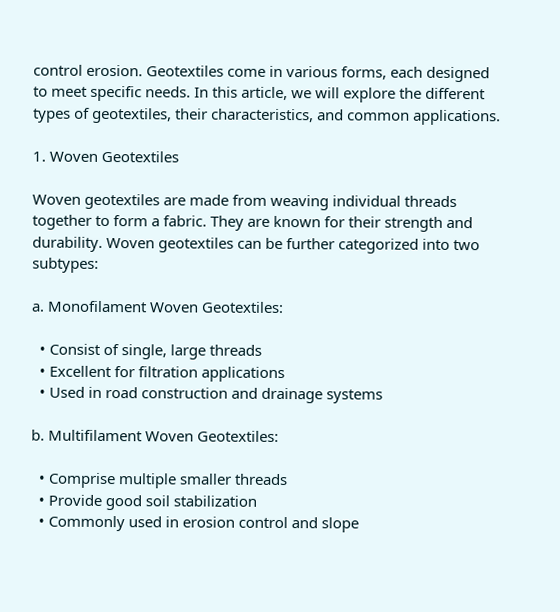control erosion. Geotextiles come in various forms, each designed to meet specific needs. In this article, we will explore the different types of geotextiles, their characteristics, and common applications.

1. Woven Geotextiles

Woven geotextiles are made from weaving individual threads together to form a fabric. They are known for their strength and durability. Woven geotextiles can be further categorized into two subtypes:

a. Monofilament Woven Geotextiles:

  • Consist of single, large threads
  • Excellent for filtration applications
  • Used in road construction and drainage systems

b. Multifilament Woven Geotextiles:

  • Comprise multiple smaller threads
  • Provide good soil stabilization
  • Commonly used in erosion control and slope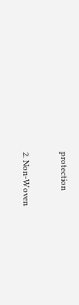protection

2. Non-Woven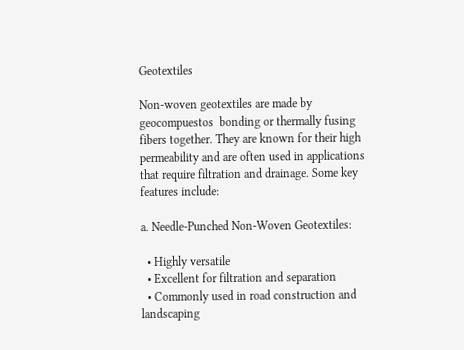Geotextiles

Non-woven geotextiles are made by geocompuestos  bonding or thermally fusing fibers together. They are known for their high permeability and are often used in applications that require filtration and drainage. Some key features include:

a. Needle-Punched Non-Woven Geotextiles:

  • Highly versatile
  • Excellent for filtration and separation
  • Commonly used in road construction and landscaping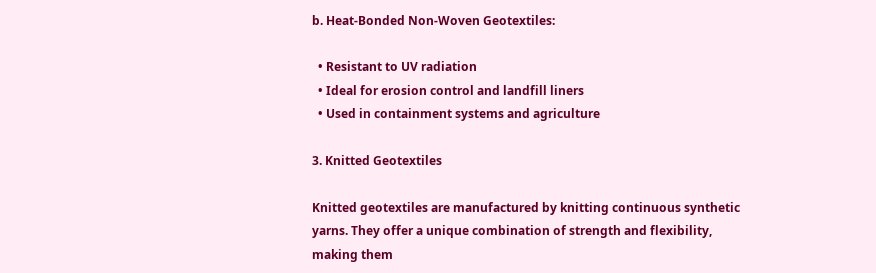b. Heat-Bonded Non-Woven Geotextiles:

  • Resistant to UV radiation
  • Ideal for erosion control and landfill liners
  • Used in containment systems and agriculture

3. Knitted Geotextiles

Knitted geotextiles are manufactured by knitting continuous synthetic yarns. They offer a unique combination of strength and flexibility, making them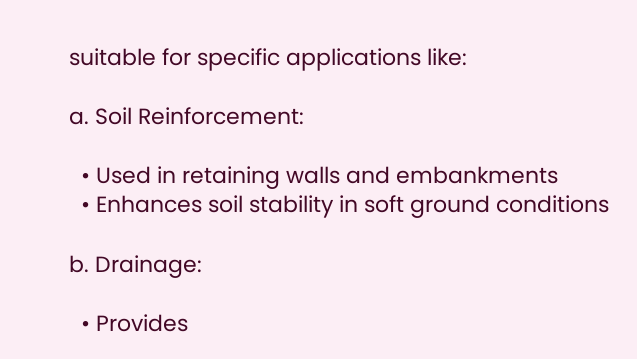suitable for specific applications like:

a. Soil Reinforcement:

  • Used in retaining walls and embankments
  • Enhances soil stability in soft ground conditions

b. Drainage:

  • Provides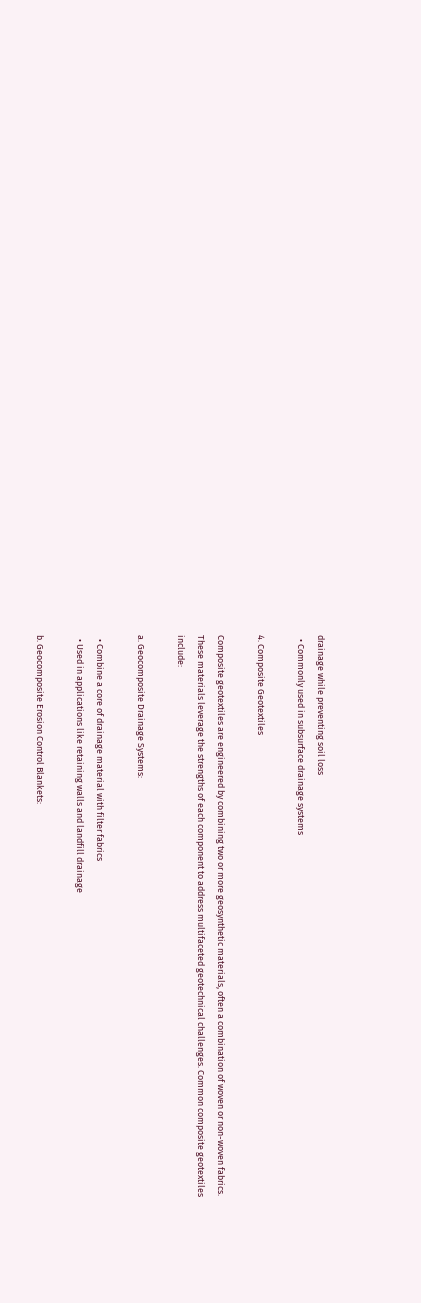drainage while preventing soil loss
  • Commonly used in subsurface drainage systems

4. Composite Geotextiles

Composite geotextiles are engineered by combining two or more geosynthetic materials, often a combination of woven or non-woven fabrics. These materials leverage the strengths of each component to address multifaceted geotechnical challenges. Common composite geotextiles include:

a. Geocomposite Drainage Systems:

  • Combine a core of drainage material with filter fabrics
  • Used in applications like retaining walls and landfill drainage

b. Geocomposite Erosion Control Blankets: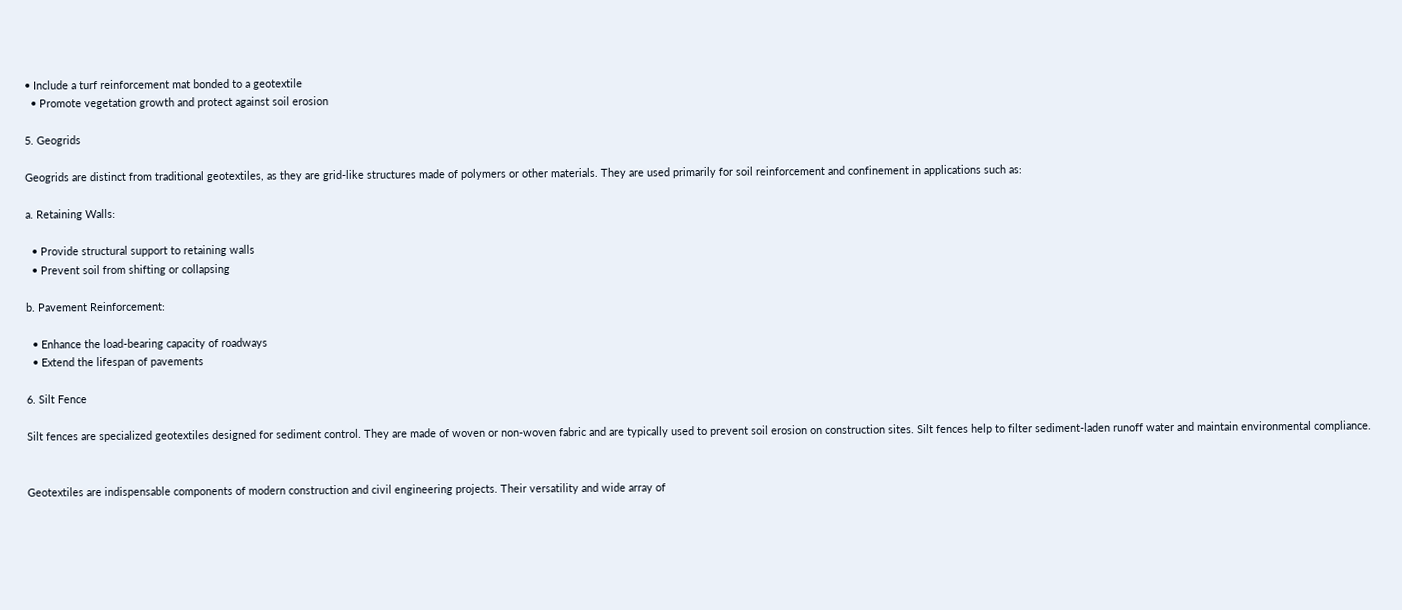• Include a turf reinforcement mat bonded to a geotextile
  • Promote vegetation growth and protect against soil erosion

5. Geogrids

Geogrids are distinct from traditional geotextiles, as they are grid-like structures made of polymers or other materials. They are used primarily for soil reinforcement and confinement in applications such as:

a. Retaining Walls:

  • Provide structural support to retaining walls
  • Prevent soil from shifting or collapsing

b. Pavement Reinforcement:

  • Enhance the load-bearing capacity of roadways
  • Extend the lifespan of pavements

6. Silt Fence

Silt fences are specialized geotextiles designed for sediment control. They are made of woven or non-woven fabric and are typically used to prevent soil erosion on construction sites. Silt fences help to filter sediment-laden runoff water and maintain environmental compliance.


Geotextiles are indispensable components of modern construction and civil engineering projects. Their versatility and wide array of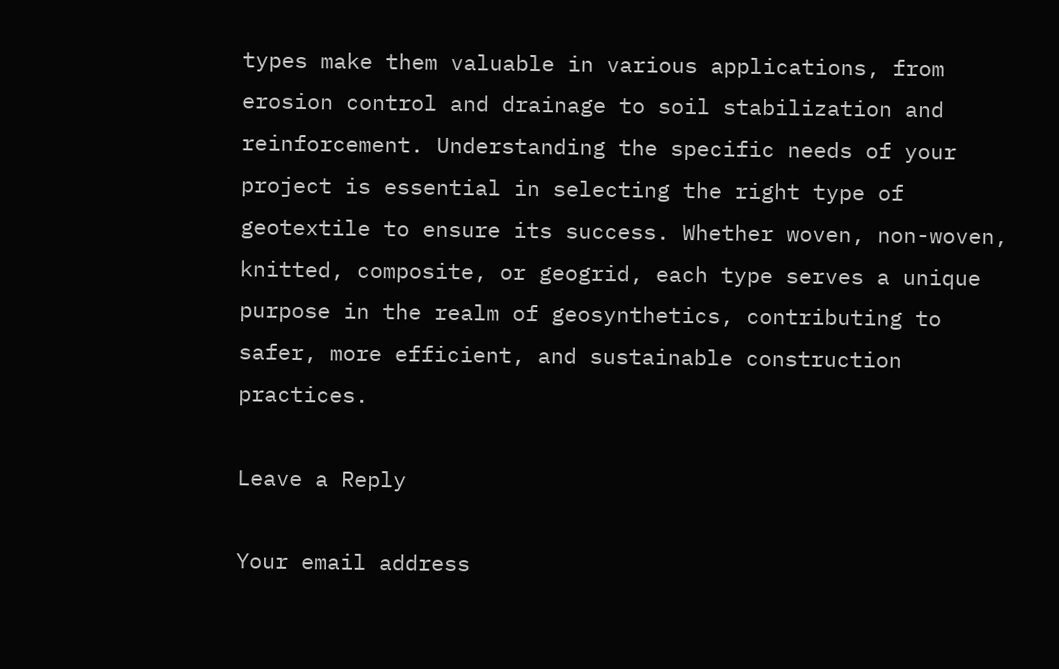types make them valuable in various applications, from erosion control and drainage to soil stabilization and reinforcement. Understanding the specific needs of your project is essential in selecting the right type of geotextile to ensure its success. Whether woven, non-woven, knitted, composite, or geogrid, each type serves a unique purpose in the realm of geosynthetics, contributing to safer, more efficient, and sustainable construction practices.

Leave a Reply

Your email address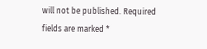will not be published. Required fields are marked *